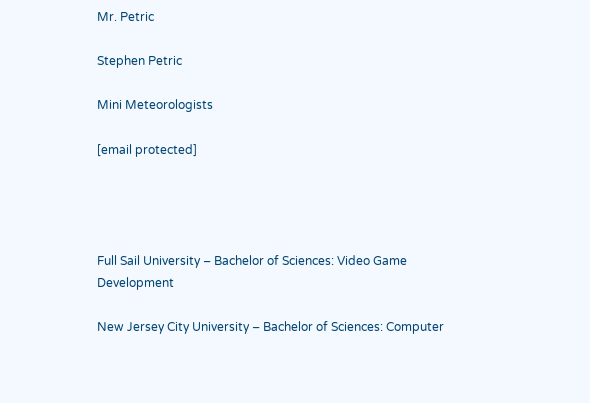Mr. Petric

Stephen Petric

Mini Meteorologists

[email protected]




Full Sail University – Bachelor of Sciences: Video Game Development

New Jersey City University – Bachelor of Sciences: Computer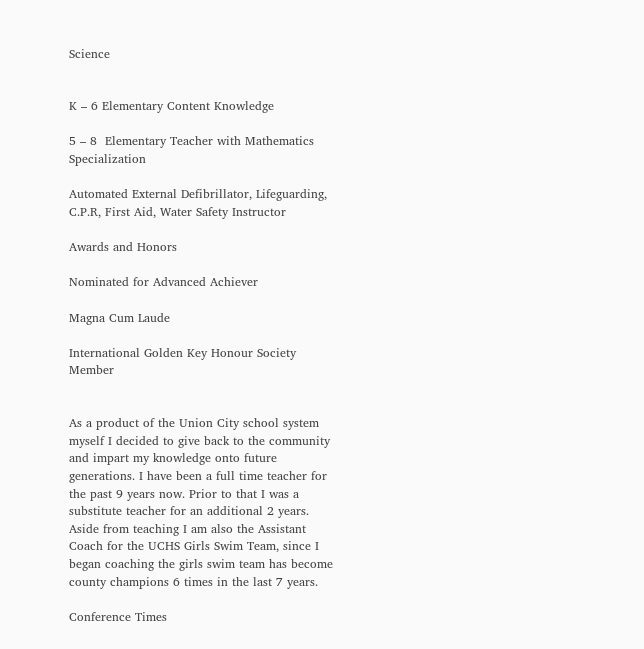Science


K – 6 Elementary Content Knowledge

5 – 8  Elementary Teacher with Mathematics Specialization

Automated External Defibrillator, Lifeguarding, C.P.R, First Aid, Water Safety Instructor

Awards and Honors

Nominated for Advanced Achiever

Magna Cum Laude

International Golden Key Honour Society Member


As a product of the Union City school system myself I decided to give back to the community and impart my knowledge onto future generations. I have been a full time teacher for the past 9 years now. Prior to that I was a substitute teacher for an additional 2 years. Aside from teaching I am also the Assistant Coach for the UCHS Girls Swim Team, since I began coaching the girls swim team has become county champions 6 times in the last 7 years.

Conference Times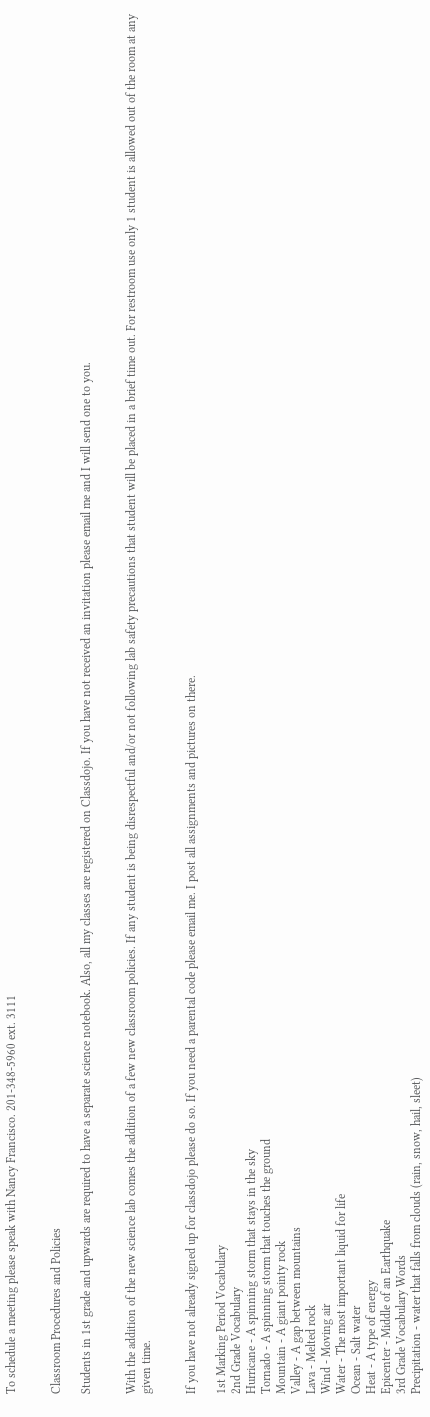To schedule a meeting please speak with Nancy Francisco. 201-348-5960 ext. 3111


Classroom Procedures and Policies

Students in 1st grade and upwards are required to have a separate science notebook. Also, all my classes are registered on Classdojo. If you have not received an invitation please email me and I will send one to you.


With the addition of the new science lab comes the addition of a few new classroom policies. If any student is being disrespectful and/or not following lab safety precautions that student will be placed in a brief time out. For restroom use only 1 student is allowed out of the room at any given time.


If you have not already signed up for classdojo please do so. If you need a parental code please email me. I post all assignments and pictures on there.

1st Marking Period Vocabulary
2nd Grade Vocabulary
Hurricane - A spinning storm that stays in the sky
Tornado - A spinning storm that touches the ground
Mountain - A giant pointy rock
Valley - A gap between mountains
Lava - Melted rock
Wind - Moving air
Water - The most important liquid for life
Ocean - Salt water
Heat - A type of energy
Epicenter - Middle of an Earthquake
3rd Grade Vocabulary Words
Precipitation - water that falls from clouds (rain, snow, hail, sleet)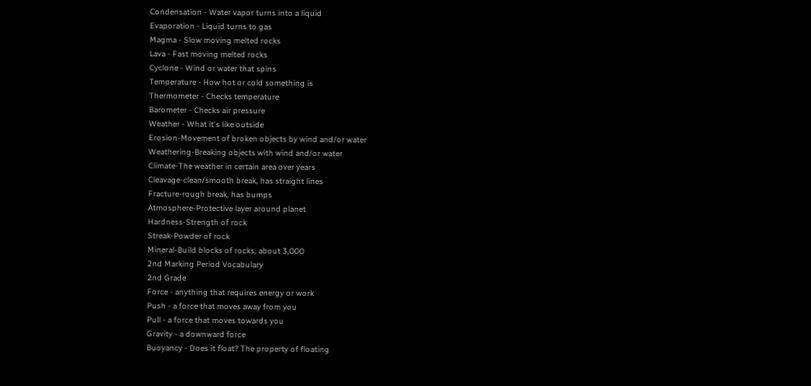Condensation - Water vapor turns into a liquid
Evaporation - Liquid turns to gas
Magma - Slow moving melted rocks
Lava - Fast moving melted rocks
Cyclone - Wind or water that spins
Temperature - How hot or cold something is
Thermometer - Checks temperature
Barometer - Checks air pressure
Weather - What it's like outside
Erosion-Movement of broken objects by wind and/or water
Weathering-Breaking objects with wind and/or water
Climate-The weather in certain area over years
Cleavage-clean/smooth break, has straight lines
Fracture-rough break, has bumps
Atmosphere-Protective layer around planet
Hardness-Strength of rock
Streak-Powder of rock
Mineral-Build blocks of rocks, about 3,000
2nd Marking Period Vocabulary
2nd Grade
Force - anything that requires energy or work
Push - a force that moves away from you
Pull - a force that moves towards you
Gravity - a downward force
Buoyancy - Does it float? The property of floating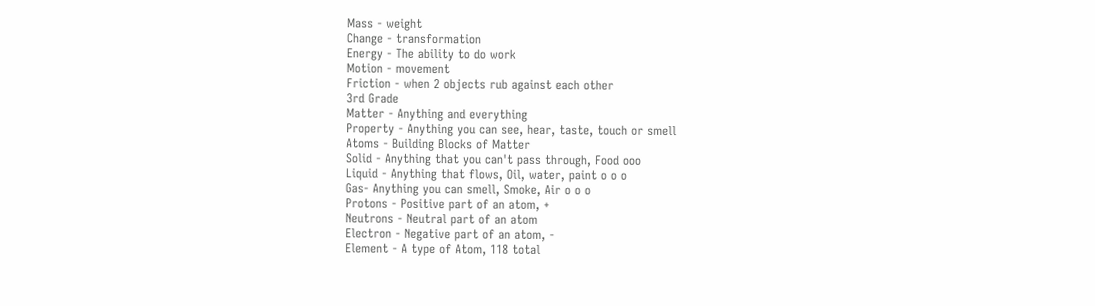Mass - weight
Change - transformation
Energy - The ability to do work
Motion - movement
Friction - when 2 objects rub against each other
3rd Grade
Matter - Anything and everything
Property - Anything you can see, hear, taste, touch or smell
Atoms - Building Blocks of Matter
Solid - Anything that you can't pass through, Food ooo
Liquid - Anything that flows, Oil, water, paint o o o
Gas- Anything you can smell, Smoke, Air o o o
Protons - Positive part of an atom, +
Neutrons - Neutral part of an atom
Electron - Negative part of an atom, -
Element - A type of Atom, 118 total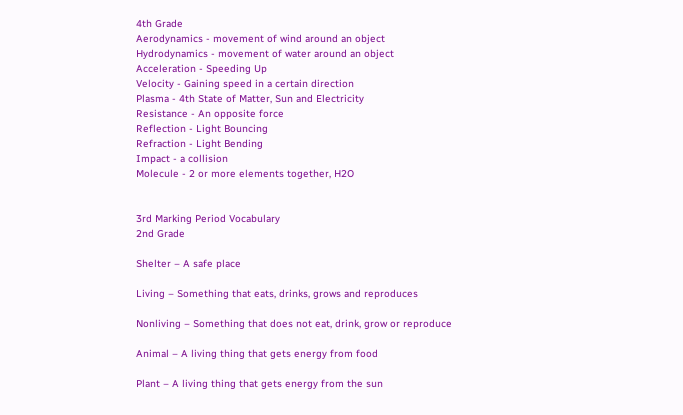4th Grade
Aerodynamics - movement of wind around an object
Hydrodynamics - movement of water around an object
Acceleration - Speeding Up
Velocity - Gaining speed in a certain direction
Plasma - 4th State of Matter, Sun and Electricity
Resistance - An opposite force
Reflection - Light Bouncing
Refraction - Light Bending
Impact - a collision
Molecule - 2 or more elements together, H2O


3rd Marking Period Vocabulary
2nd Grade

Shelter – A safe place

Living – Something that eats, drinks, grows and reproduces

Nonliving – Something that does not eat, drink, grow or reproduce

Animal – A living thing that gets energy from food

Plant – A living thing that gets energy from the sun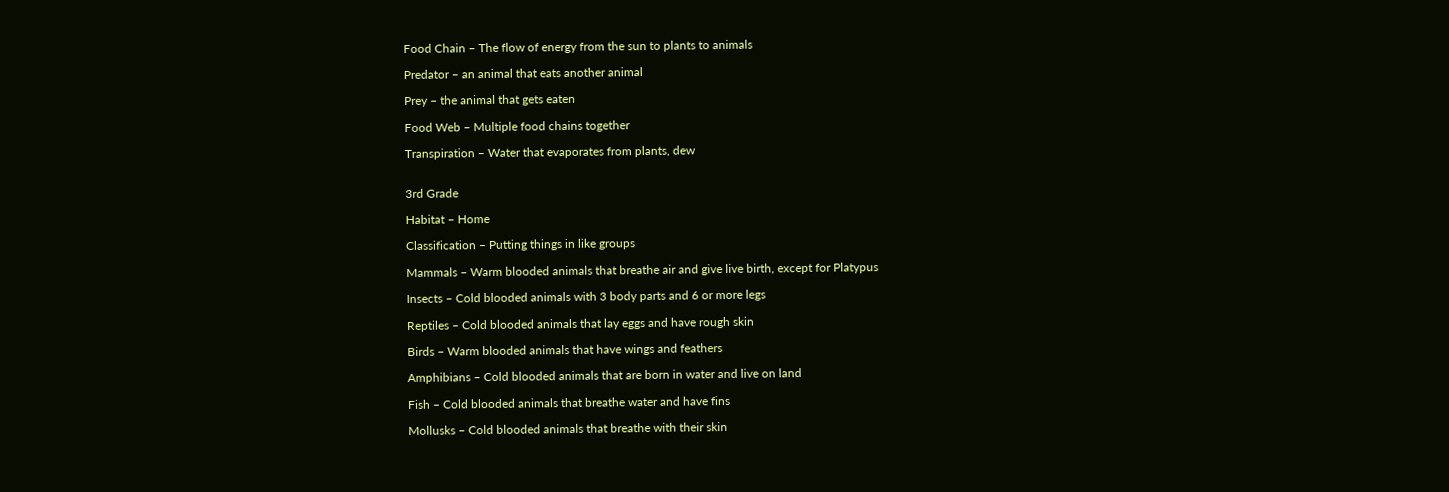Food Chain – The flow of energy from the sun to plants to animals

Predator – an animal that eats another animal

Prey – the animal that gets eaten

Food Web – Multiple food chains together

Transpiration – Water that evaporates from plants, dew


3rd Grade

Habitat – Home

Classification – Putting things in like groups

Mammals – Warm blooded animals that breathe air and give live birth, except for Platypus

Insects – Cold blooded animals with 3 body parts and 6 or more legs

Reptiles – Cold blooded animals that lay eggs and have rough skin

Birds – Warm blooded animals that have wings and feathers

Amphibians – Cold blooded animals that are born in water and live on land

Fish – Cold blooded animals that breathe water and have fins

Mollusks – Cold blooded animals that breathe with their skin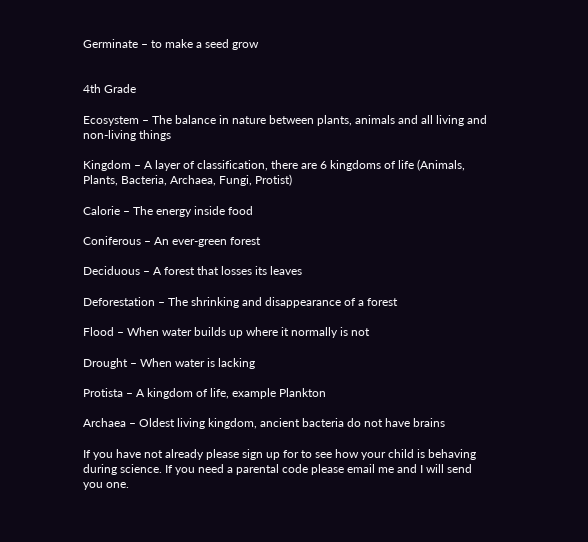Germinate – to make a seed grow


4th Grade

Ecosystem – The balance in nature between plants, animals and all living and non-living things

Kingdom – A layer of classification, there are 6 kingdoms of life (Animals, Plants, Bacteria, Archaea, Fungi, Protist)

Calorie – The energy inside food

Coniferous – An ever-green forest

Deciduous – A forest that losses its leaves

Deforestation – The shrinking and disappearance of a forest

Flood – When water builds up where it normally is not

Drought – When water is lacking

Protista – A kingdom of life, example Plankton

Archaea – Oldest living kingdom, ancient bacteria do not have brains

If you have not already please sign up for to see how your child is behaving during science. If you need a parental code please email me and I will send you one.